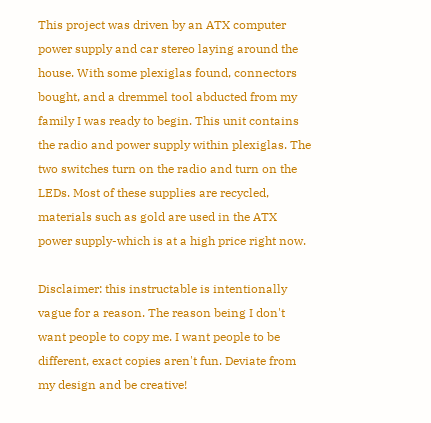This project was driven by an ATX computer power supply and car stereo laying around the house. With some plexiglas found, connectors bought, and a dremmel tool abducted from my family I was ready to begin. This unit contains the radio and power supply within plexiglas. The two switches turn on the radio and turn on the LEDs. Most of these supplies are recycled, materials such as gold are used in the ATX power supply-which is at a high price right now.

Disclaimer: this instructable is intentionally vague for a reason. The reason being I don't want people to copy me. I want people to be different, exact copies aren't fun. Deviate from my design and be creative!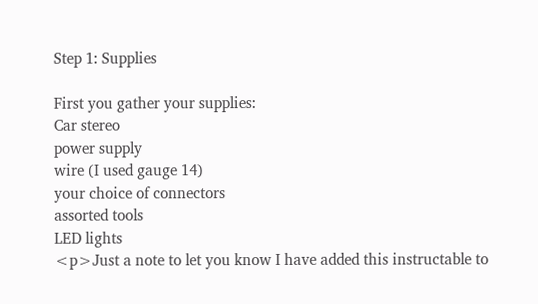Step 1: Supplies

First you gather your supplies:
Car stereo
power supply
wire (I used gauge 14)
your choice of connectors
assorted tools
LED lights
<p>Just a note to let you know I have added this instructable to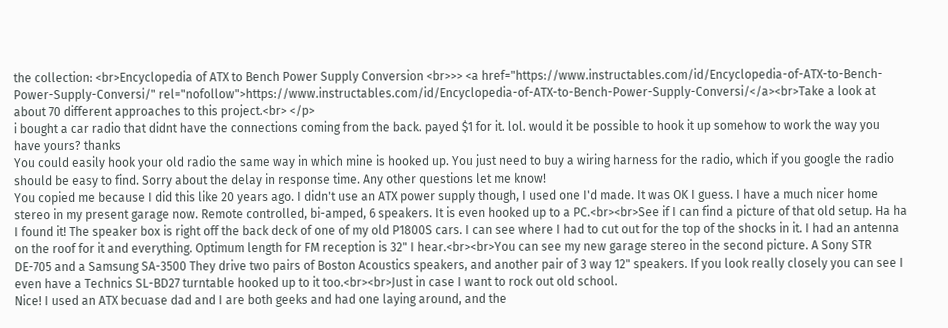the collection: <br>Encyclopedia of ATX to Bench Power Supply Conversion <br>>> <a href="https://www.instructables.com/id/Encyclopedia-of-ATX-to-Bench-Power-Supply-Conversi/" rel="nofollow">https://www.instructables.com/id/Encyclopedia-of-ATX-to-Bench-Power-Supply-Conversi/</a><br>Take a look at about 70 different approaches to this project.<br> </p>
i bought a car radio that didnt have the connections coming from the back. payed $1 for it. lol. would it be possible to hook it up somehow to work the way you have yours? thanks
You could easily hook your old radio the same way in which mine is hooked up. You just need to buy a wiring harness for the radio, which if you google the radio should be easy to find. Sorry about the delay in response time. Any other questions let me know!
You copied me because I did this like 20 years ago. I didn't use an ATX power supply though, I used one I'd made. It was OK I guess. I have a much nicer home stereo in my present garage now. Remote controlled, bi-amped, 6 speakers. It is even hooked up to a PC.<br><br>See if I can find a picture of that old setup. Ha ha I found it! The speaker box is right off the back deck of one of my old P1800S cars. I can see where I had to cut out for the top of the shocks in it. I had an antenna on the roof for it and everything. Optimum length for FM reception is 32" I hear.<br><br>You can see my new garage stereo in the second picture. A Sony STR DE-705 and a Samsung SA-3500 They drive two pairs of Boston Acoustics speakers, and another pair of 3 way 12" speakers. If you look really closely you can see I even have a Technics SL-BD27 turntable hooked up to it too.<br><br>Just in case I want to rock out old school.
Nice! I used an ATX becuase dad and I are both geeks and had one laying around, and the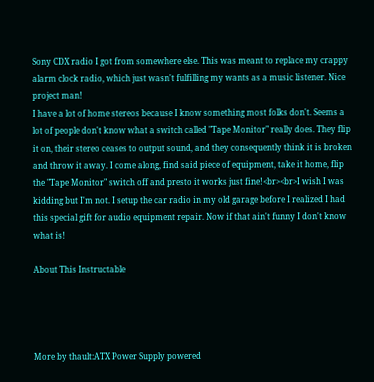Sony CDX radio I got from somewhere else. This was meant to replace my crappy alarm clock radio, which just wasn't fulfilling my wants as a music listener. Nice project man!
I have a lot of home stereos because I know something most folks don't. Seems a lot of people don't know what a switch called "Tape Monitor" really does. They flip it on, their stereo ceases to output sound, and they consequently think it is broken and throw it away. I come along, find said piece of equipment, take it home, flip the "Tape Monitor" switch off and presto it works just fine!<br><br>I wish I was kidding but I'm not. I setup the car radio in my old garage before I realized I had this special gift for audio equipment repair. Now if that ain't funny I don't know what is!

About This Instructable




More by thault:ATX Power Supply powered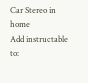Car Stereo in home
Add instructable to: